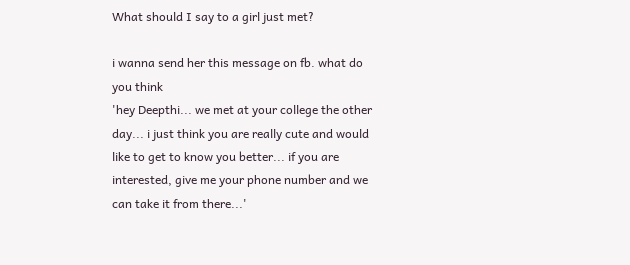What should I say to a girl just met?

i wanna send her this message on fb. what do you think
'hey Deepthi... we met at your college the other day... i just think you are really cute and would like to get to know you better... if you are interested, give me your phone number and we can take it from there...'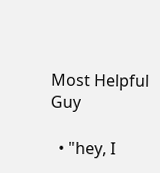Most Helpful Guy

  • "hey, I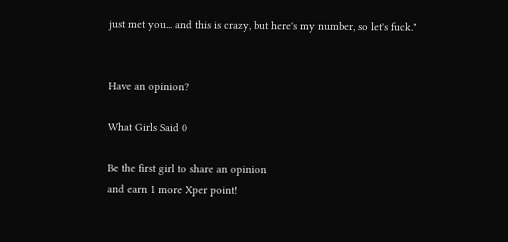just met you... and this is crazy, but here's my number, so let's fuck."


Have an opinion?

What Girls Said 0

Be the first girl to share an opinion
and earn 1 more Xper point!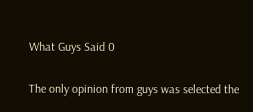What Guys Said 0

The only opinion from guys was selected the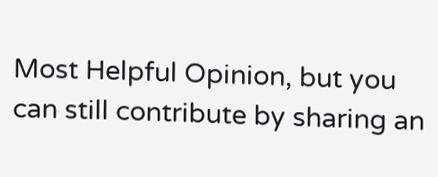Most Helpful Opinion, but you can still contribute by sharing an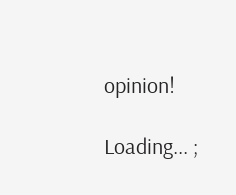opinion!

Loading... ;